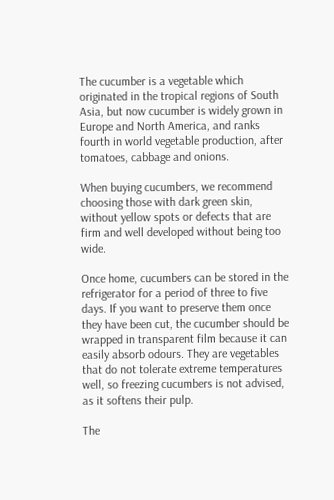The cucumber is a vegetable which originated in the tropical regions of South Asia, but now cucumber is widely grown in Europe and North America, and ranks fourth in world vegetable production, after tomatoes, cabbage and onions.

When buying cucumbers, we recommend choosing those with dark green skin, without yellow spots or defects that are firm and well developed without being too wide.

Once home, cucumbers can be stored in the refrigerator for a period of three to five days. If you want to preserve them once they have been cut, the cucumber should be wrapped in transparent film because it can easily absorb odours. They are vegetables that do not tolerate extreme temperatures well, so freezing cucumbers is not advised, as it softens their pulp.

The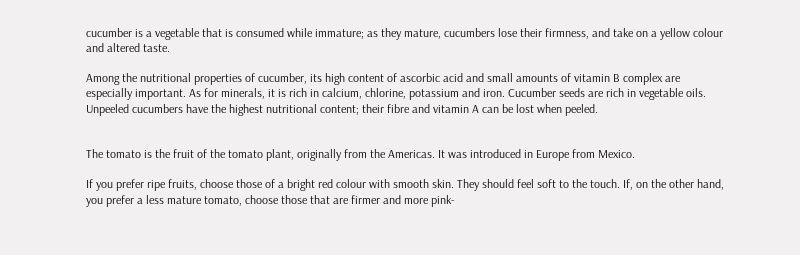cucumber is a vegetable that is consumed while immature; as they mature, cucumbers lose their firmness, and take on a yellow colour and altered taste.

Among the nutritional properties of cucumber, its high content of ascorbic acid and small amounts of vitamin B complex are especially important. As for minerals, it is rich in calcium, chlorine, potassium and iron. Cucumber seeds are rich in vegetable oils. Unpeeled cucumbers have the highest nutritional content; their fibre and vitamin A can be lost when peeled.


The tomato is the fruit of the tomato plant, originally from the Americas. It was introduced in Europe from Mexico.

If you prefer ripe fruits, choose those of a bright red colour with smooth skin. They should feel soft to the touch. If, on the other hand, you prefer a less mature tomato, choose those that are firmer and more pink-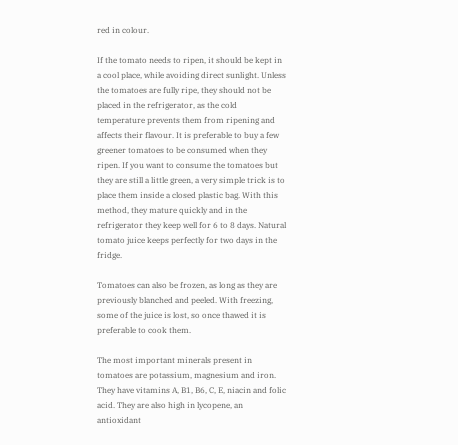red in colour.

If the tomato needs to ripen, it should be kept in a cool place, while avoiding direct sunlight. Unless the tomatoes are fully ripe, they should not be placed in the refrigerator, as the cold temperature prevents them from ripening and affects their flavour. It is preferable to buy a few greener tomatoes to be consumed when they ripen. If you want to consume the tomatoes but they are still a little green, a very simple trick is to place them inside a closed plastic bag. With this method, they mature quickly and in the refrigerator they keep well for 6 to 8 days. Natural tomato juice keeps perfectly for two days in the fridge.

Tomatoes can also be frozen, as long as they are previously blanched and peeled. With freezing, some of the juice is lost, so once thawed it is preferable to cook them.

The most important minerals present in tomatoes are potassium, magnesium and iron. They have vitamins A, B1, B6, C, E, niacin and folic acid. They are also high in lycopene, an antioxidant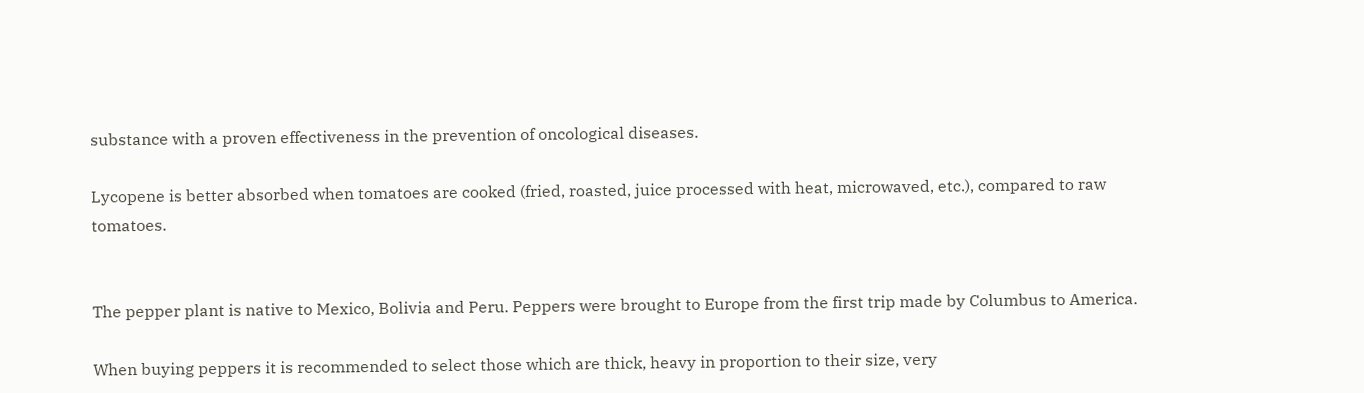substance with a proven effectiveness in the prevention of oncological diseases.

Lycopene is better absorbed when tomatoes are cooked (fried, roasted, juice processed with heat, microwaved, etc.), compared to raw tomatoes.


The pepper plant is native to Mexico, Bolivia and Peru. Peppers were brought to Europe from the first trip made by Columbus to America.

When buying peppers it is recommended to select those which are thick, heavy in proportion to their size, very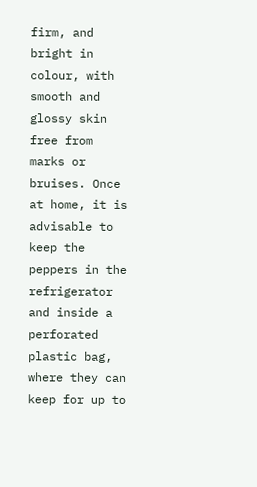firm, and bright in colour, with smooth and glossy skin free from marks or bruises. Once at home, it is advisable to keep the peppers in the refrigerator and inside a perforated plastic bag, where they can keep for up to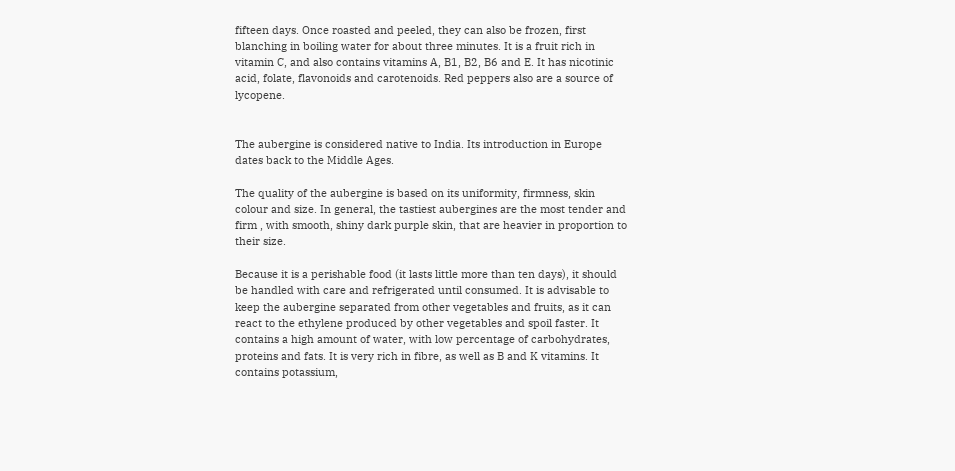fifteen days. Once roasted and peeled, they can also be frozen, first blanching in boiling water for about three minutes. It is a fruit rich in vitamin C, and also contains vitamins A, B1, B2, B6 and E. It has nicotinic acid, folate, flavonoids and carotenoids. Red peppers also are a source of lycopene.


The aubergine is considered native to India. Its introduction in Europe dates back to the Middle Ages.

The quality of the aubergine is based on its uniformity, firmness, skin colour and size. In general, the tastiest aubergines are the most tender and firm , with smooth, shiny dark purple skin, that are heavier in proportion to their size.

Because it is a perishable food (it lasts little more than ten days), it should be handled with care and refrigerated until consumed. It is advisable to keep the aubergine separated from other vegetables and fruits, as it can react to the ethylene produced by other vegetables and spoil faster. It contains a high amount of water, with low percentage of carbohydrates, proteins and fats. It is very rich in fibre, as well as B and K vitamins. It contains potassium,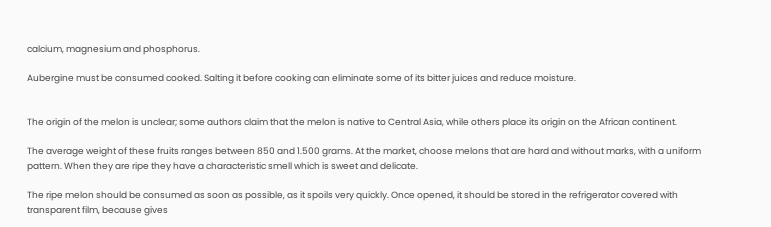calcium, magnesium and phosphorus.

Aubergine must be consumed cooked. Salting it before cooking can eliminate some of its bitter juices and reduce moisture.


The origin of the melon is unclear; some authors claim that the melon is native to Central Asia, while others place its origin on the African continent.

The average weight of these fruits ranges between 850 and 1.500 grams. At the market, choose melons that are hard and without marks, with a uniform pattern. When they are ripe they have a characteristic smell which is sweet and delicate.

The ripe melon should be consumed as soon as possible, as it spoils very quickly. Once opened, it should be stored in the refrigerator covered with transparent film, because gives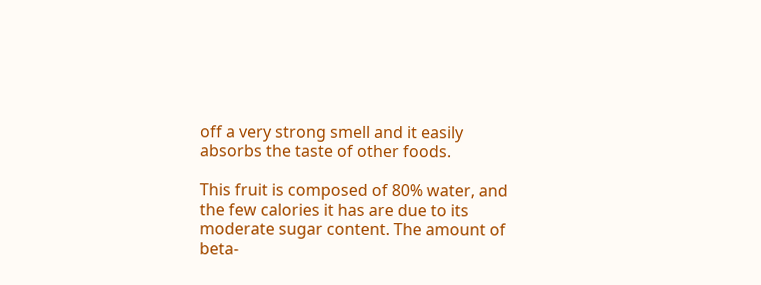off a very strong smell and it easily absorbs the taste of other foods.

This fruit is composed of 80% water, and the few calories it has are due to its moderate sugar content. The amount of beta-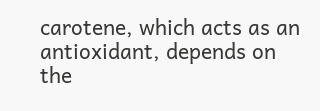carotene, which acts as an antioxidant, depends on the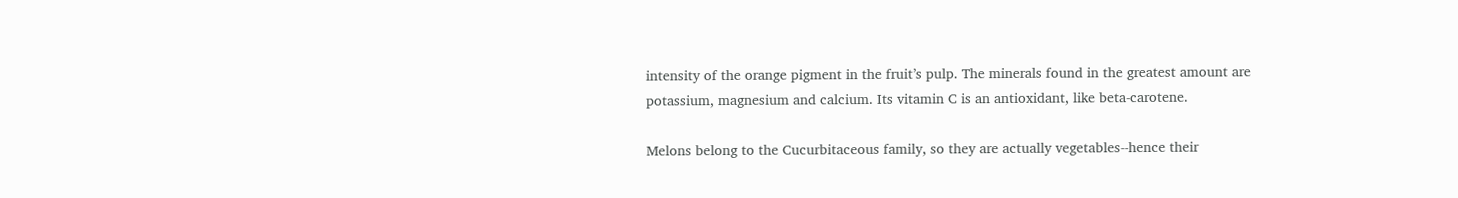intensity of the orange pigment in the fruit’s pulp. The minerals found in the greatest amount are potassium, magnesium and calcium. Its vitamin C is an antioxidant, like beta-carotene.

Melons belong to the Cucurbitaceous family, so they are actually vegetables--hence their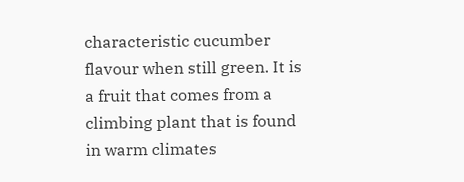characteristic cucumber flavour when still green. It is a fruit that comes from a climbing plant that is found in warm climates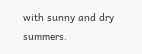with sunny and dry summers.